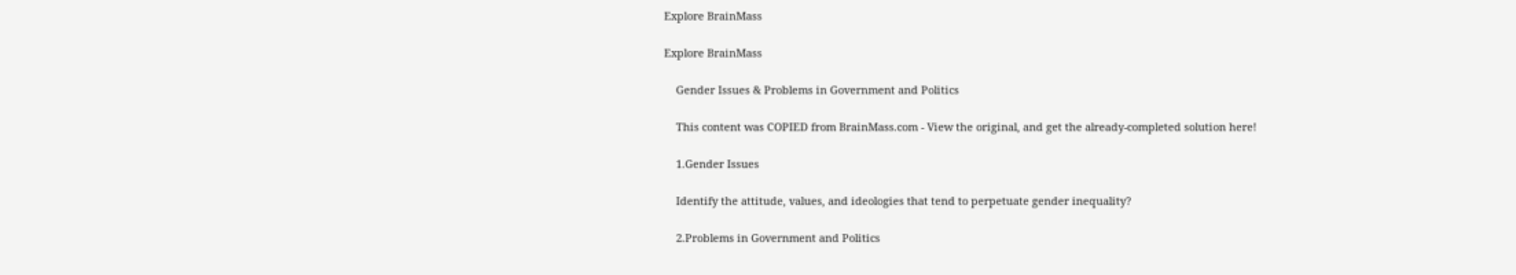Explore BrainMass

Explore BrainMass

    Gender Issues & Problems in Government and Politics

    This content was COPIED from BrainMass.com - View the original, and get the already-completed solution here!

    1.Gender Issues

    Identify the attitude, values, and ideologies that tend to perpetuate gender inequality?

    2.Problems in Government and Politics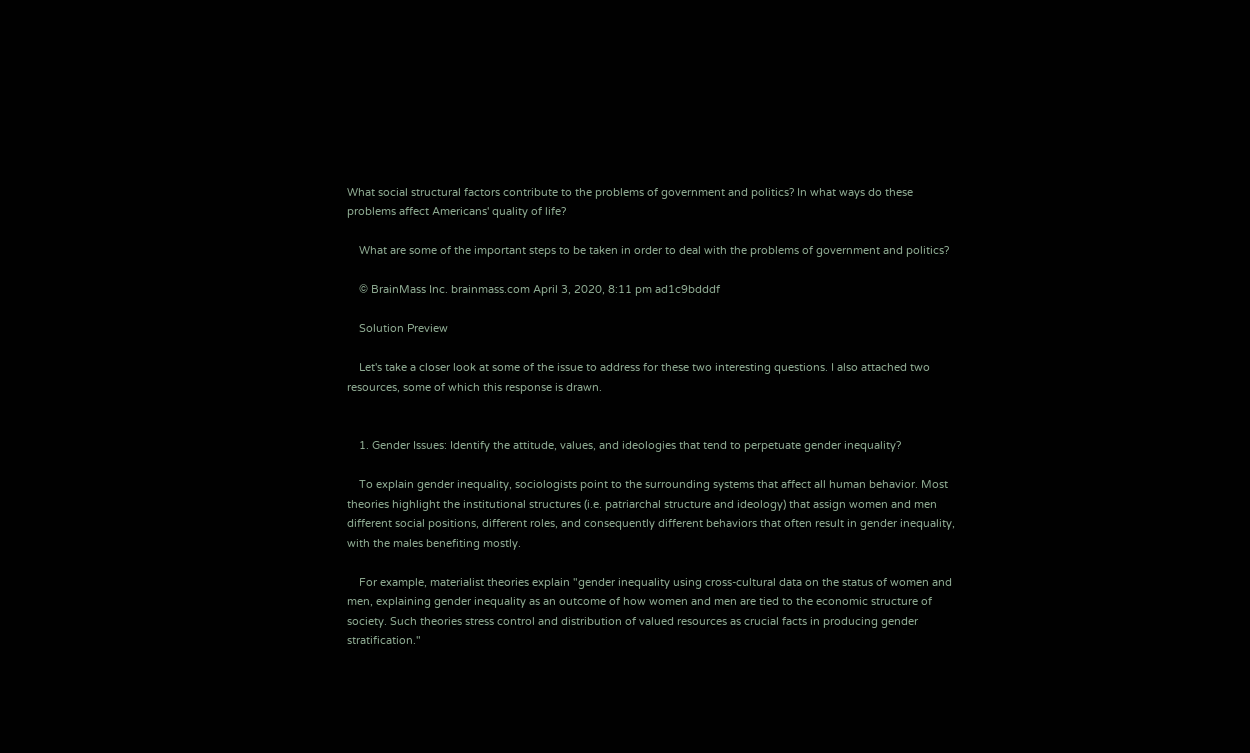What social structural factors contribute to the problems of government and politics? In what ways do these problems affect Americans' quality of life?

    What are some of the important steps to be taken in order to deal with the problems of government and politics?

    © BrainMass Inc. brainmass.com April 3, 2020, 8:11 pm ad1c9bdddf

    Solution Preview

    Let's take a closer look at some of the issue to address for these two interesting questions. I also attached two resources, some of which this response is drawn.


    1. Gender Issues: Identify the attitude, values, and ideologies that tend to perpetuate gender inequality?

    To explain gender inequality, sociologists point to the surrounding systems that affect all human behavior. Most theories highlight the institutional structures (i.e. patriarchal structure and ideology) that assign women and men different social positions, different roles, and consequently different behaviors that often result in gender inequality, with the males benefiting mostly.

    For example, materialist theories explain "gender inequality using cross-cultural data on the status of women and men, explaining gender inequality as an outcome of how women and men are tied to the economic structure of society. Such theories stress control and distribution of valued resources as crucial facts in producing gender stratification."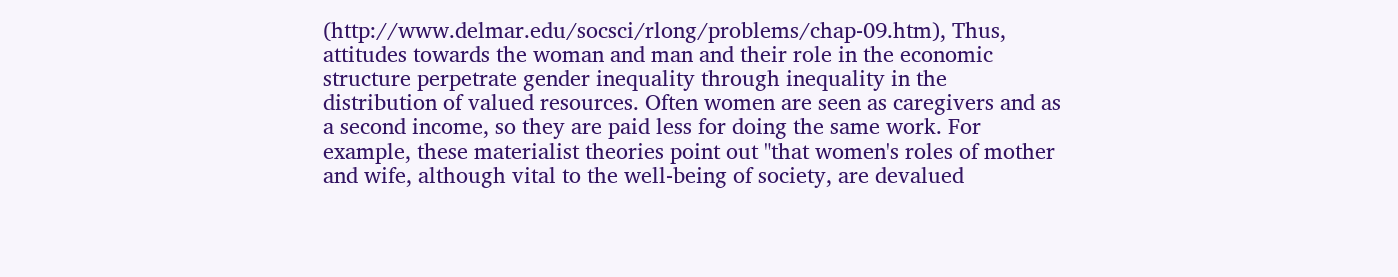(http://www.delmar.edu/socsci/rlong/problems/chap-09.htm), Thus, attitudes towards the woman and man and their role in the economic structure perpetrate gender inequality through inequality in the distribution of valued resources. Often women are seen as caregivers and as a second income, so they are paid less for doing the same work. For example, these materialist theories point out "that women's roles of mother and wife, although vital to the well-being of society, are devalued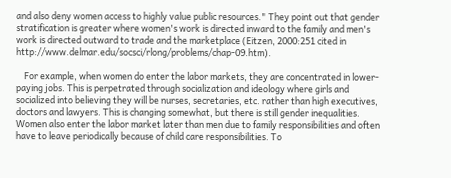and also deny women access to highly value public resources." They point out that gender stratification is greater where women's work is directed inward to the family and men's work is directed outward to trade and the marketplace (Eitzen, 2000:251 cited in http://www.delmar.edu/socsci/rlong/problems/chap-09.htm).

    For example, when women do enter the labor markets, they are concentrated in lower-paying jobs. This is perpetrated through socialization and ideology where girls and socialized into believing they will be nurses, secretaries, etc. rather than high executives, doctors and lawyers. This is changing somewhat, but there is still gender inequalities. Women also enter the labor market later than men due to family responsibilities and often have to leave periodically because of child care responsibilities. To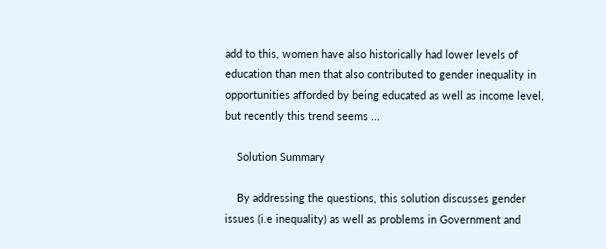add to this, women have also historically had lower levels of education than men that also contributed to gender inequality in opportunities afforded by being educated as well as income level, but recently this trend seems ...

    Solution Summary

    By addressing the questions, this solution discusses gender issues (i.e inequality) as well as problems in Government and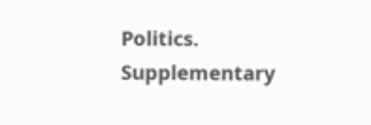Politics. Supplementary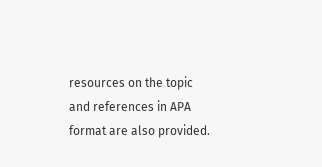resources on the topic and references in APA format are also provided.